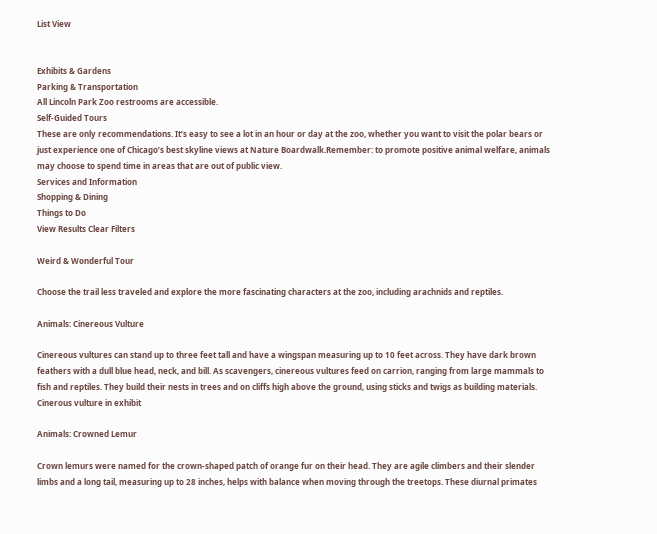List View


Exhibits & Gardens
Parking & Transportation
All Lincoln Park Zoo restrooms are accessible.
Self-Guided Tours
These are only recommendations. It’s easy to see a lot in an hour or day at the zoo, whether you want to visit the polar bears or just experience one of Chicago’s best skyline views at Nature Boardwalk.Remember: to promote positive animal welfare, animals may choose to spend time in areas that are out of public view.
Services and Information
Shopping & Dining
Things to Do
View Results Clear Filters

Weird & Wonderful Tour

Choose the trail less traveled and explore the more fascinating characters at the zoo, including arachnids and reptiles.

Animals: Cinereous Vulture

Cinereous vultures can stand up to three feet tall and have a wingspan measuring up to 10 feet across. They have dark brown feathers with a dull blue head, neck, and bill. As scavengers, cinereous vultures feed on carrion, ranging from large mammals to fish and reptiles. They build their nests in trees and on cliffs high above the ground, using sticks and twigs as building materials.
Cinerous vulture in exhibit

Animals: Crowned Lemur

Crown lemurs were named for the crown-shaped patch of orange fur on their head. They are agile climbers and their slender limbs and a long tail, measuring up to 28 inches, helps with balance when moving through the treetops. These diurnal primates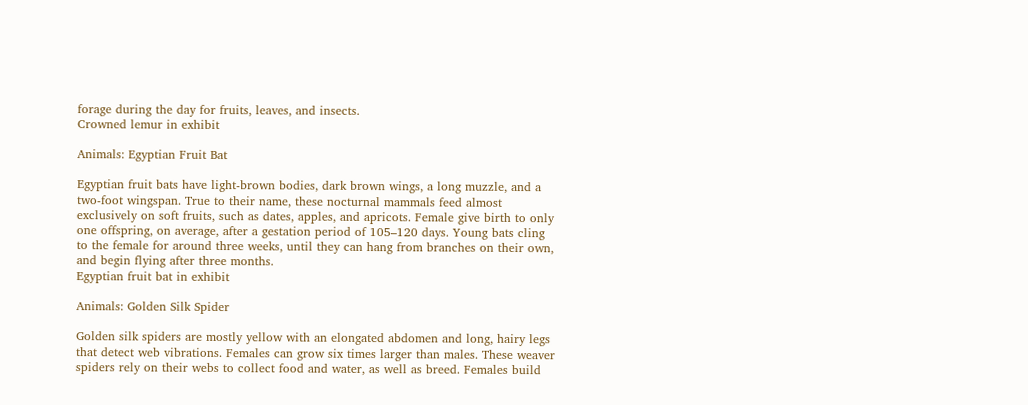forage during the day for fruits, leaves, and insects.
Crowned lemur in exhibit

Animals: Egyptian Fruit Bat

Egyptian fruit bats have light-brown bodies, dark brown wings, a long muzzle, and a two-foot wingspan. True to their name, these nocturnal mammals feed almost exclusively on soft fruits, such as dates, apples, and apricots. Female give birth to only one offspring, on average, after a gestation period of 105–120 days. Young bats cling to the female for around three weeks, until they can hang from branches on their own, and begin flying after three months.
Egyptian fruit bat in exhibit

Animals: Golden Silk Spider

Golden silk spiders are mostly yellow with an elongated abdomen and long, hairy legs that detect web vibrations. Females can grow six times larger than males. These weaver spiders rely on their webs to collect food and water, as well as breed. Females build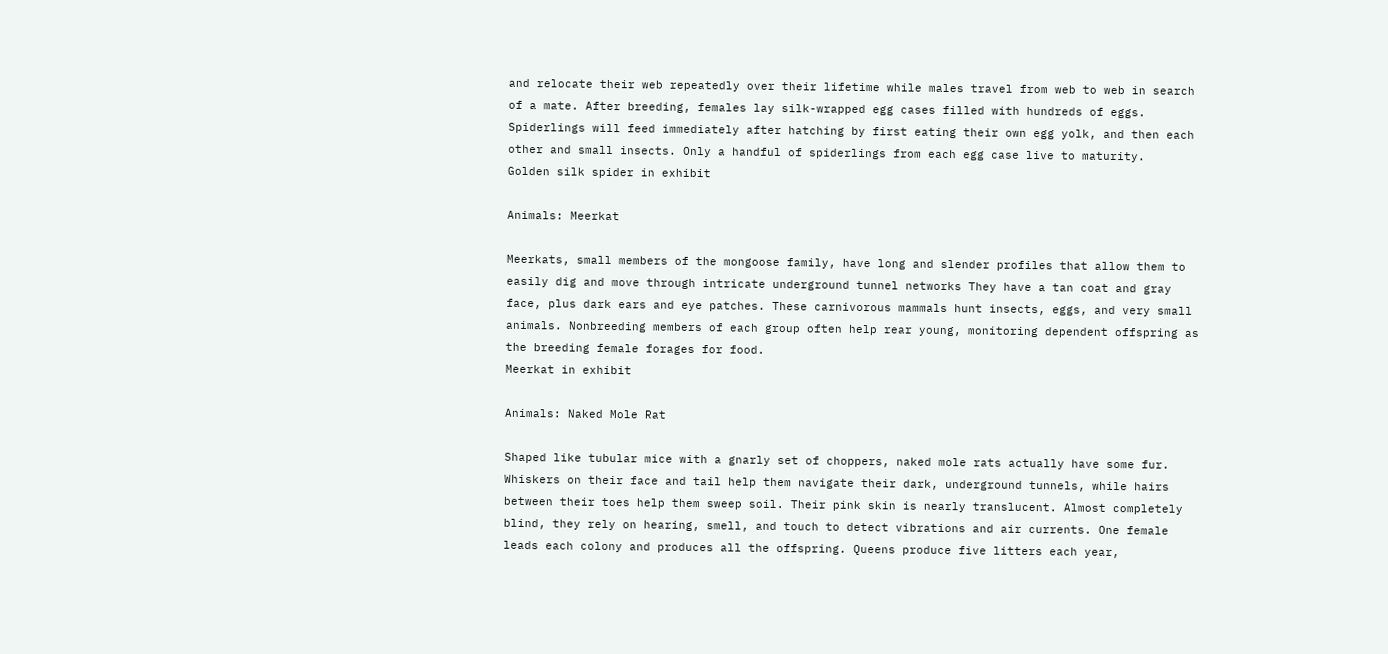and relocate their web repeatedly over their lifetime while males travel from web to web in search of a mate. After breeding, females lay silk-wrapped egg cases filled with hundreds of eggs. Spiderlings will feed immediately after hatching by first eating their own egg yolk, and then each other and small insects. Only a handful of spiderlings from each egg case live to maturity.
Golden silk spider in exhibit

Animals: Meerkat

Meerkats, small members of the mongoose family, have long and slender profiles that allow them to easily dig and move through intricate underground tunnel networks They have a tan coat and gray face, plus dark ears and eye patches. These carnivorous mammals hunt insects, eggs, and very small animals. Nonbreeding members of each group often help rear young, monitoring dependent offspring as the breeding female forages for food.
Meerkat in exhibit

Animals: Naked Mole Rat

Shaped like tubular mice with a gnarly set of choppers, naked mole rats actually have some fur. Whiskers on their face and tail help them navigate their dark, underground tunnels, while hairs between their toes help them sweep soil. Their pink skin is nearly translucent. Almost completely blind, they rely on hearing, smell, and touch to detect vibrations and air currents. One female leads each colony and produces all the offspring. Queens produce five litters each year,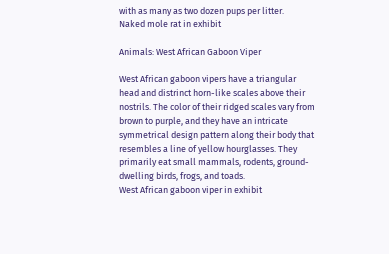with as many as two dozen pups per litter.
Naked mole rat in exhibit

Animals: West African Gaboon Viper

West African gaboon vipers have a triangular head and distrinct horn-like scales above their nostrils. The color of their ridged scales vary from brown to purple, and they have an intricate symmetrical design pattern along their body that resembles a line of yellow hourglasses. They primarily eat small mammals, rodents, ground-dwelling birds, frogs, and toads.
West African gaboon viper in exhibit